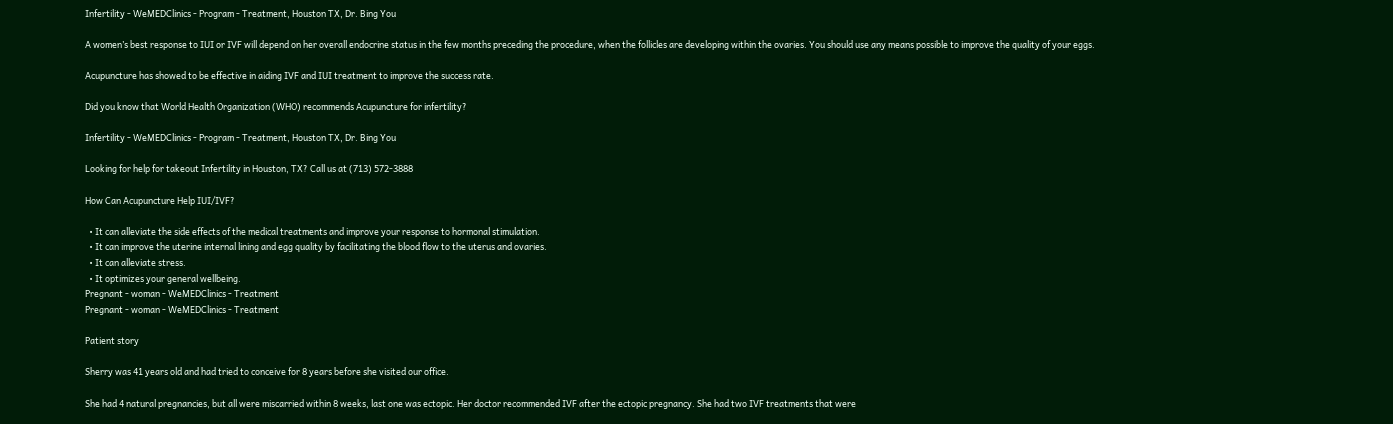Infertility - WeMEDClinics - Program - Treatment, Houston TX, Dr. Bing You

A women’s best response to IUI or IVF will depend on her overall endocrine status in the few months preceding the procedure, when the follicles are developing within the ovaries. You should use any means possible to improve the quality of your eggs.

Acupuncture has showed to be effective in aiding IVF and IUI treatment to improve the success rate.

Did you know that World Health Organization (WHO) recommends Acupuncture for infertility?

Infertility - WeMEDClinics - Program - Treatment, Houston TX, Dr. Bing You

Looking for help for takeout Infertility in Houston, TX? Call us at (713) 572-3888

How Can Acupuncture Help IUI/IVF?

  • It can alleviate the side effects of the medical treatments and improve your response to hormonal stimulation.
  • It can improve the uterine internal lining and egg quality by facilitating the blood flow to the uterus and ovaries.
  • It can alleviate stress.
  • It optimizes your general wellbeing.
Pregnant - woman - WeMEDClinics - Treatment
Pregnant - woman - WeMEDClinics - Treatment

Patient story

Sherry was 41 years old and had tried to conceive for 8 years before she visited our office.

She had 4 natural pregnancies, but all were miscarried within 8 weeks, last one was ectopic. Her doctor recommended IVF after the ectopic pregnancy. She had two IVF treatments that were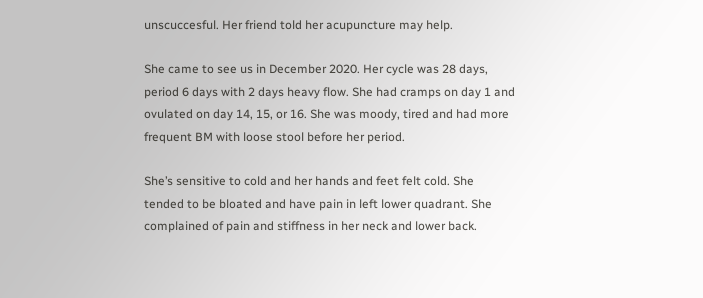unscuccesful. Her friend told her acupuncture may help.

She came to see us in December 2020. Her cycle was 28 days, period 6 days with 2 days heavy flow. She had cramps on day 1 and ovulated on day 14, 15, or 16. She was moody, tired and had more frequent BM with loose stool before her period.

She’s sensitive to cold and her hands and feet felt cold. She tended to be bloated and have pain in left lower quadrant. She complained of pain and stiffness in her neck and lower back.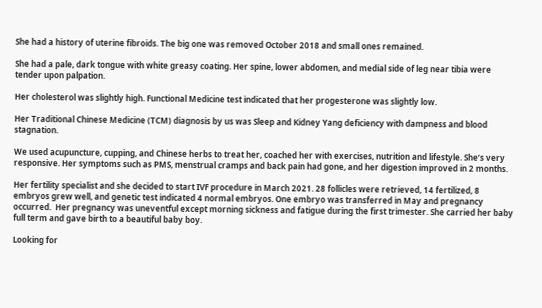She had a history of uterine fibroids. The big one was removed October 2018 and small ones remained.

She had a pale, dark tongue with white greasy coating. Her spine, lower abdomen, and medial side of leg near tibia were tender upon palpation.

Her cholesterol was slightly high. Functional Medicine test indicated that her progesterone was slightly low.

Her Traditional Chinese Medicine (TCM) diagnosis by us was Sleep and Kidney Yang deficiency with dampness and blood stagnation.

We used acupuncture, cupping, and Chinese herbs to treat her, coached her with exercises, nutrition and lifestyle. She’s very responsive. Her symptoms such as PMS, menstrual cramps and back pain had gone, and her digestion improved in 2 months.

Her fertility specialist and she decided to start IVF procedure in March 2021. 28 follicles were retrieved, 14 fertilized, 8 embryos grew well, and genetic test indicated 4 normal embryos. One embryo was transferred in May and pregnancy occurred.  Her pregnancy was uneventful except morning sickness and fatigue during the first trimester. She carried her baby full term and gave birth to a beautiful baby boy.

Looking for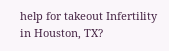help for takeout Infertility in Houston, TX?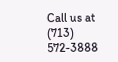Call us at (713) 572-3888